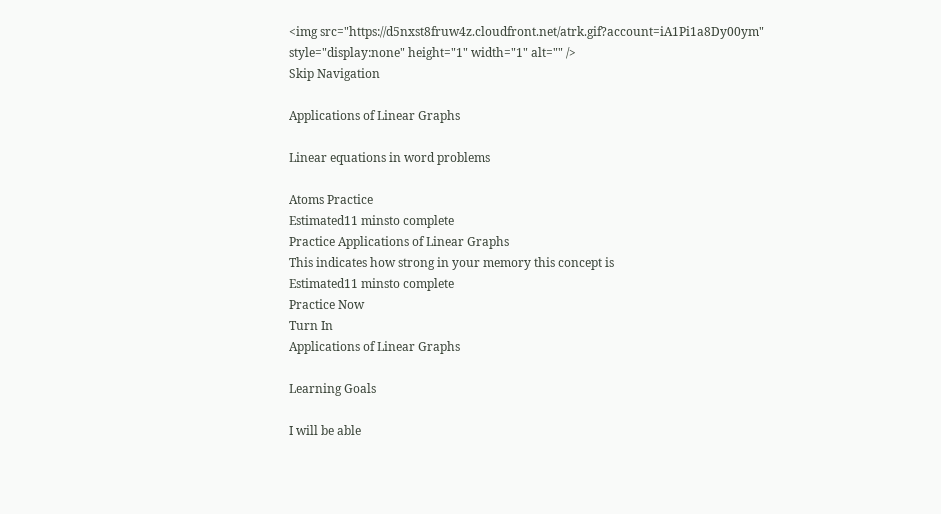<img src="https://d5nxst8fruw4z.cloudfront.net/atrk.gif?account=iA1Pi1a8Dy00ym" style="display:none" height="1" width="1" alt="" />
Skip Navigation

Applications of Linear Graphs

Linear equations in word problems

Atoms Practice
Estimated11 minsto complete
Practice Applications of Linear Graphs
This indicates how strong in your memory this concept is
Estimated11 minsto complete
Practice Now
Turn In
Applications of Linear Graphs

Learning Goals

I will be able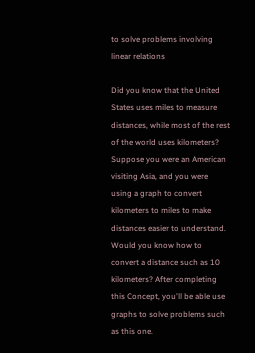to solve problems involving linear relations

Did you know that the United States uses miles to measure distances, while most of the rest of the world uses kilometers? Suppose you were an American visiting Asia, and you were using a graph to convert kilometers to miles to make distances easier to understand. Would you know how to convert a distance such as 10 kilometers? After completing this Concept, you'll be able use graphs to solve problems such as this one.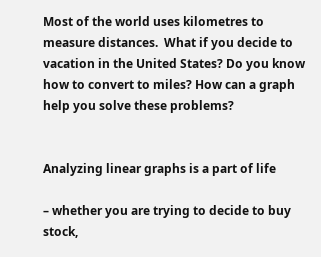Most of the world uses kilometres to measure distances.  What if you decide to vacation in the United States? Do you know how to convert to miles? How can a graph help you solve these problems?


Analyzing linear graphs is a part of life

– whether you are trying to decide to buy stock,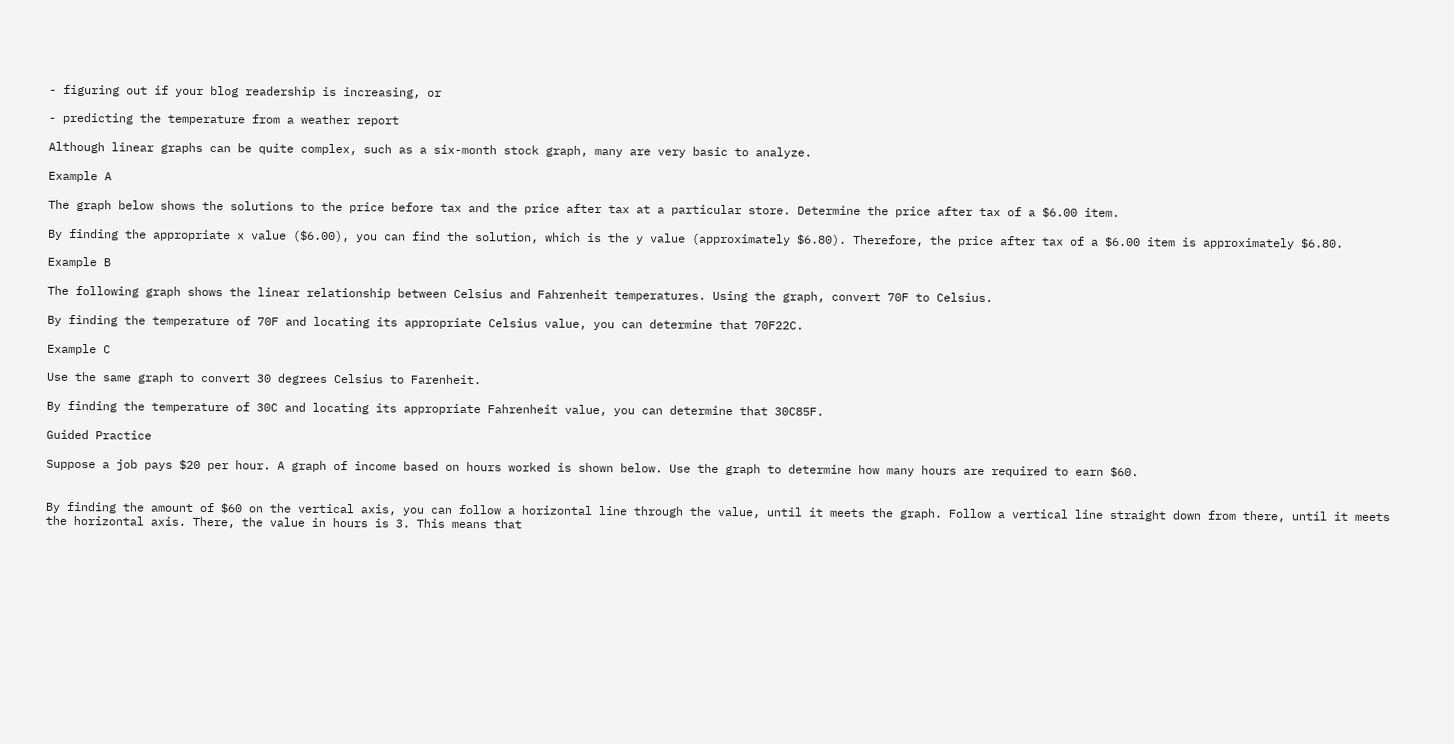- figuring out if your blog readership is increasing, or

- predicting the temperature from a weather report

Although linear graphs can be quite complex, such as a six-month stock graph, many are very basic to analyze.

Example A

The graph below shows the solutions to the price before tax and the price after tax at a particular store. Determine the price after tax of a $6.00 item.

By finding the appropriate x value ($6.00), you can find the solution, which is the y value (approximately $6.80). Therefore, the price after tax of a $6.00 item is approximately $6.80.

Example B

The following graph shows the linear relationship between Celsius and Fahrenheit temperatures. Using the graph, convert 70F to Celsius.

By finding the temperature of 70F and locating its appropriate Celsius value, you can determine that 70F22C.

Example C

Use the same graph to convert 30 degrees Celsius to Farenheit.

By finding the temperature of 30C and locating its appropriate Fahrenheit value, you can determine that 30C85F.

Guided Practice

Suppose a job pays $20 per hour. A graph of income based on hours worked is shown below. Use the graph to determine how many hours are required to earn $60.


By finding the amount of $60 on the vertical axis, you can follow a horizontal line through the value, until it meets the graph. Follow a vertical line straight down from there, until it meets the horizontal axis. There, the value in hours is 3. This means that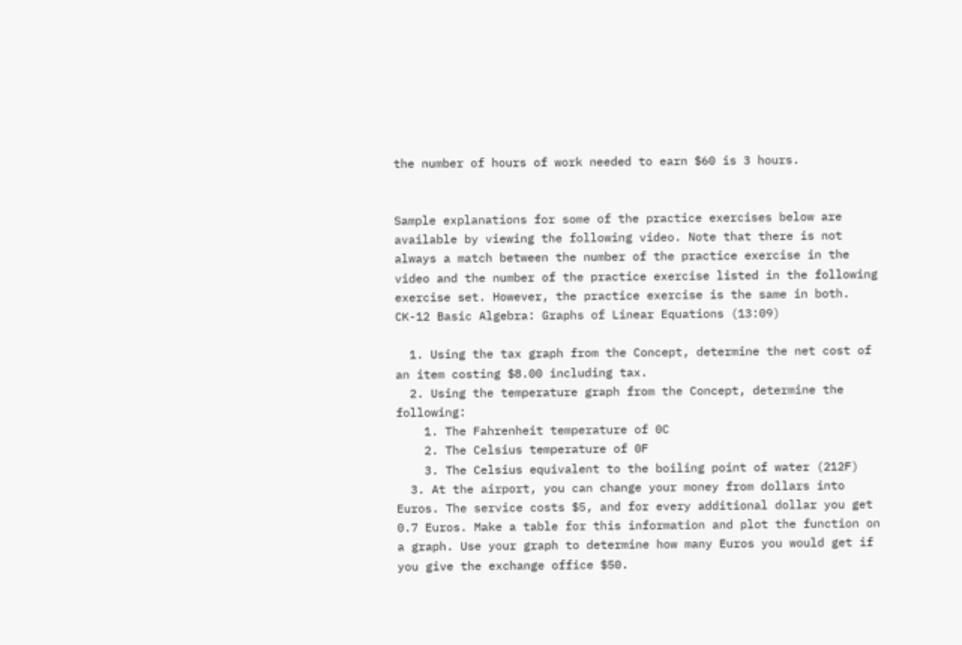the number of hours of work needed to earn $60 is 3 hours.


Sample explanations for some of the practice exercises below are available by viewing the following video. Note that there is not always a match between the number of the practice exercise in the video and the number of the practice exercise listed in the following exercise set. However, the practice exercise is the same in both. CK-12 Basic Algebra: Graphs of Linear Equations (13:09)

  1. Using the tax graph from the Concept, determine the net cost of an item costing $8.00 including tax.
  2. Using the temperature graph from the Concept, determine the following:
    1. The Fahrenheit temperature of 0C
    2. The Celsius temperature of 0F
    3. The Celsius equivalent to the boiling point of water (212F)
  3. At the airport, you can change your money from dollars into Euros. The service costs $5, and for every additional dollar you get 0.7 Euros. Make a table for this information and plot the function on a graph. Use your graph to determine how many Euros you would get if you give the exchange office $50.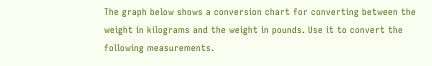The graph below shows a conversion chart for converting between the weight in kilograms and the weight in pounds. Use it to convert the following measurements.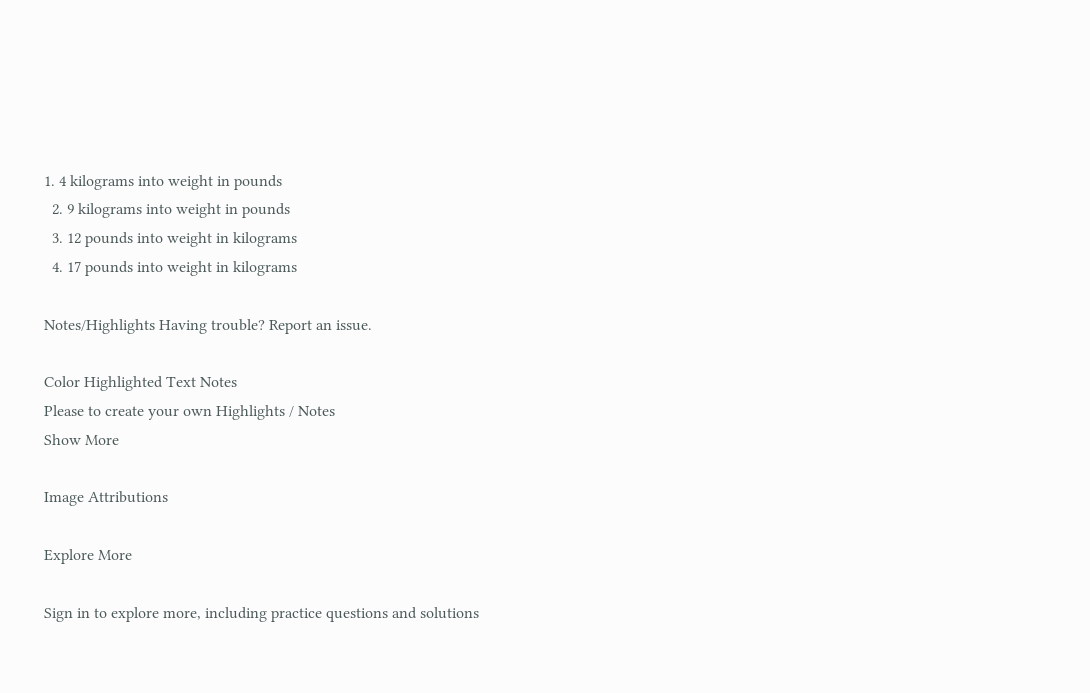1. 4 kilograms into weight in pounds
  2. 9 kilograms into weight in pounds
  3. 12 pounds into weight in kilograms
  4. 17 pounds into weight in kilograms

Notes/Highlights Having trouble? Report an issue.

Color Highlighted Text Notes
Please to create your own Highlights / Notes
Show More

Image Attributions

Explore More

Sign in to explore more, including practice questions and solutions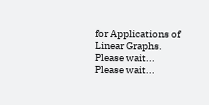for Applications of Linear Graphs.
Please wait...
Please wait...